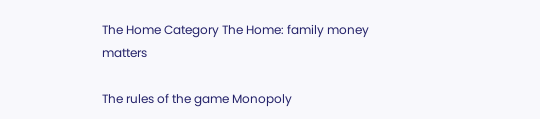The Home Category The Home: family money matters

The rules of the game Monopoly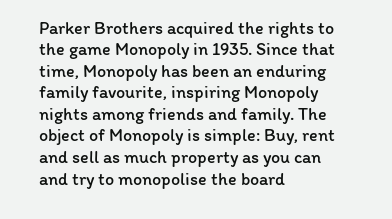Parker Brothers acquired the rights to the game Monopoly in 1935. Since that time, Monopoly has been an enduring family favourite, inspiring Monopoly nights among friends and family. The object of Monopoly is simple: Buy, rent and sell as much property as you can and try to monopolise the board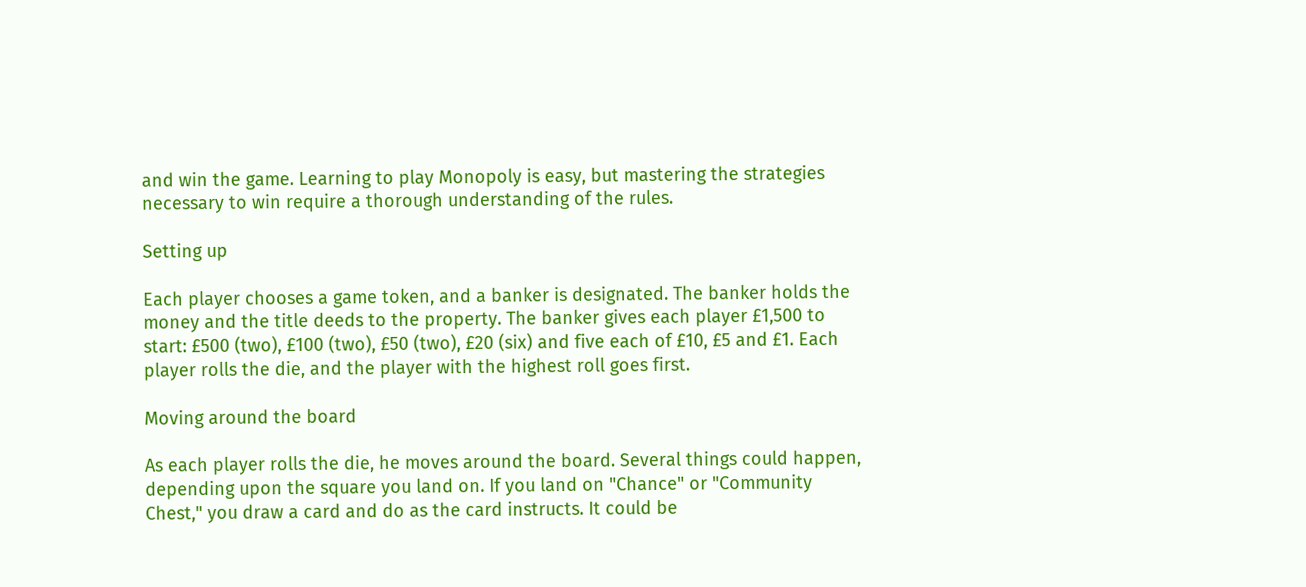and win the game. Learning to play Monopoly is easy, but mastering the strategies necessary to win require a thorough understanding of the rules.

Setting up

Each player chooses a game token, and a banker is designated. The banker holds the money and the title deeds to the property. The banker gives each player £1,500 to start: £500 (two), £100 (two), £50 (two), £20 (six) and five each of £10, £5 and £1. Each player rolls the die, and the player with the highest roll goes first.

Moving around the board

As each player rolls the die, he moves around the board. Several things could happen, depending upon the square you land on. If you land on "Chance" or "Community Chest," you draw a card and do as the card instructs. It could be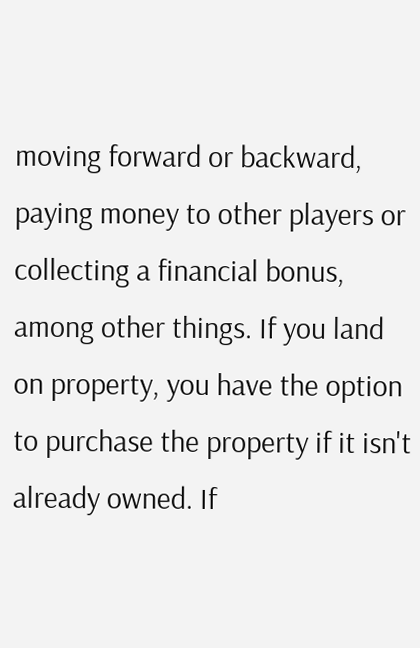moving forward or backward, paying money to other players or collecting a financial bonus, among other things. If you land on property, you have the option to purchase the property if it isn't already owned. If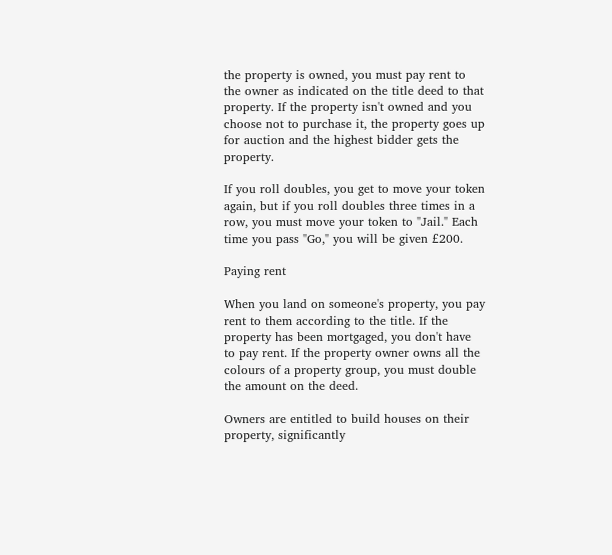the property is owned, you must pay rent to the owner as indicated on the title deed to that property. If the property isn't owned and you choose not to purchase it, the property goes up for auction and the highest bidder gets the property.

If you roll doubles, you get to move your token again, but if you roll doubles three times in a row, you must move your token to "Jail." Each time you pass "Go," you will be given £200.

Paying rent

When you land on someone's property, you pay rent to them according to the title. If the property has been mortgaged, you don't have to pay rent. If the property owner owns all the colours of a property group, you must double the amount on the deed.

Owners are entitled to build houses on their property, significantly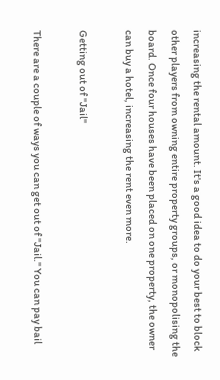increasing the rental amount. It's a good idea to do your best to block other players from owning entire property groups, or monopolising the board. Once four houses have been placed on one property, the owner can buy a hotel, increasing the rent even more.

Getting out of "Jail"

There are a couple of ways you can get out of "Jail." You can pay bail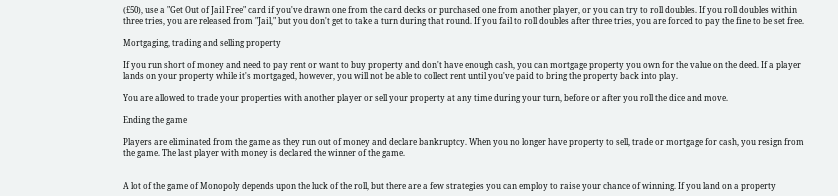(£50), use a "Get Out of Jail Free" card if you've drawn one from the card decks or purchased one from another player, or you can try to roll doubles. If you roll doubles within three tries, you are released from "Jail," but you don't get to take a turn during that round. If you fail to roll doubles after three tries, you are forced to pay the fine to be set free.

Mortgaging, trading and selling property

If you run short of money and need to pay rent or want to buy property and don't have enough cash, you can mortgage property you own for the value on the deed. If a player lands on your property while it's mortgaged, however, you will not be able to collect rent until you've paid to bring the property back into play.

You are allowed to trade your properties with another player or sell your property at any time during your turn, before or after you roll the dice and move.

Ending the game

Players are eliminated from the game as they run out of money and declare bankruptcy. When you no longer have property to sell, trade or mortgage for cash, you resign from the game. The last player with money is declared the winner of the game.


A lot of the game of Monopoly depends upon the luck of the roll, but there are a few strategies you can employ to raise your chance of winning. If you land on a property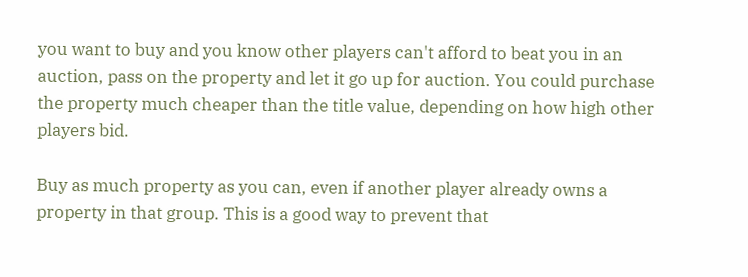you want to buy and you know other players can't afford to beat you in an auction, pass on the property and let it go up for auction. You could purchase the property much cheaper than the title value, depending on how high other players bid.

Buy as much property as you can, even if another player already owns a property in that group. This is a good way to prevent that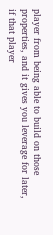player from being able to build on those properties, and it gives you leverage for later, if that player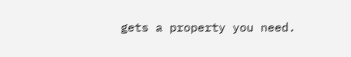gets a property you need.